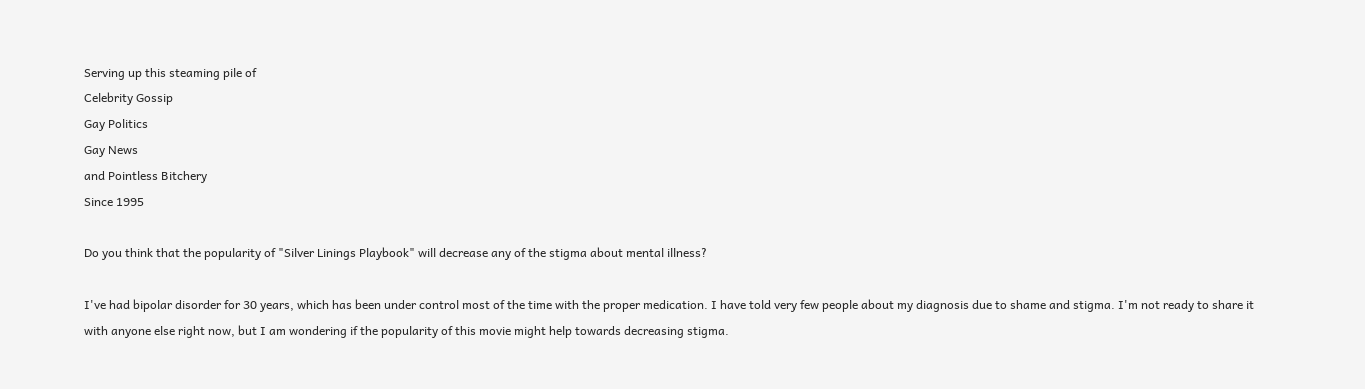Serving up this steaming pile of
Celebrity Gossip
Gay Politics
Gay News
and Pointless Bitchery
Since 1995

Do you think that the popularity of "Silver Linings Playbook" will decrease any of the stigma about mental illness?

I've had bipolar disorder for 30 years, which has been under control most of the time with the proper medication. I have told very few people about my diagnosis due to shame and stigma. I'm not ready to share it with anyone else right now, but I am wondering if the popularity of this movie might help towards decreasing stigma.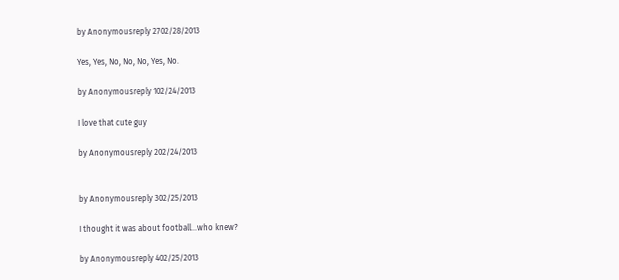by Anonymousreply 2702/28/2013

Yes, Yes, No, No, No, Yes, No.

by Anonymousreply 102/24/2013

I love that cute guy

by Anonymousreply 202/24/2013


by Anonymousreply 302/25/2013

I thought it was about football...who knew?

by Anonymousreply 402/25/2013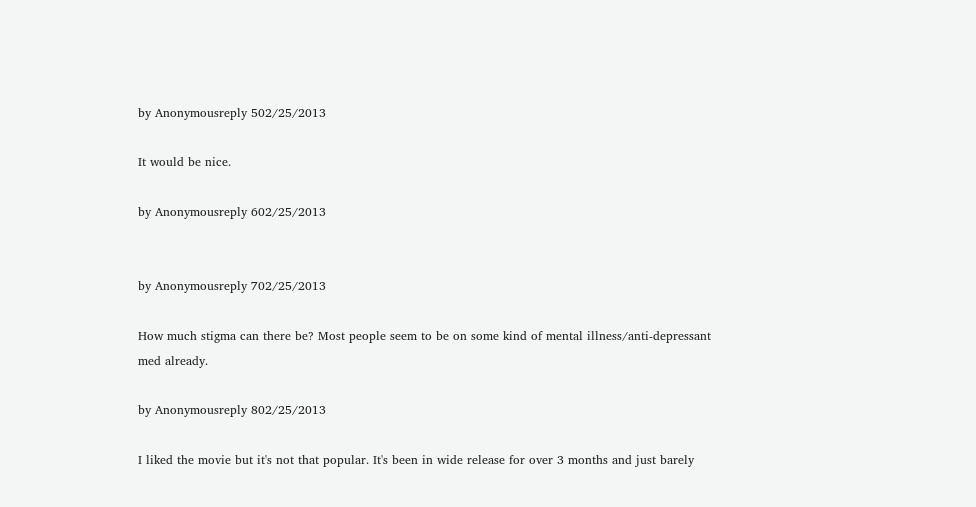by Anonymousreply 502/25/2013

It would be nice.

by Anonymousreply 602/25/2013


by Anonymousreply 702/25/2013

How much stigma can there be? Most people seem to be on some kind of mental illness/anti-depressant med already.

by Anonymousreply 802/25/2013

I liked the movie but it's not that popular. It's been in wide release for over 3 months and just barely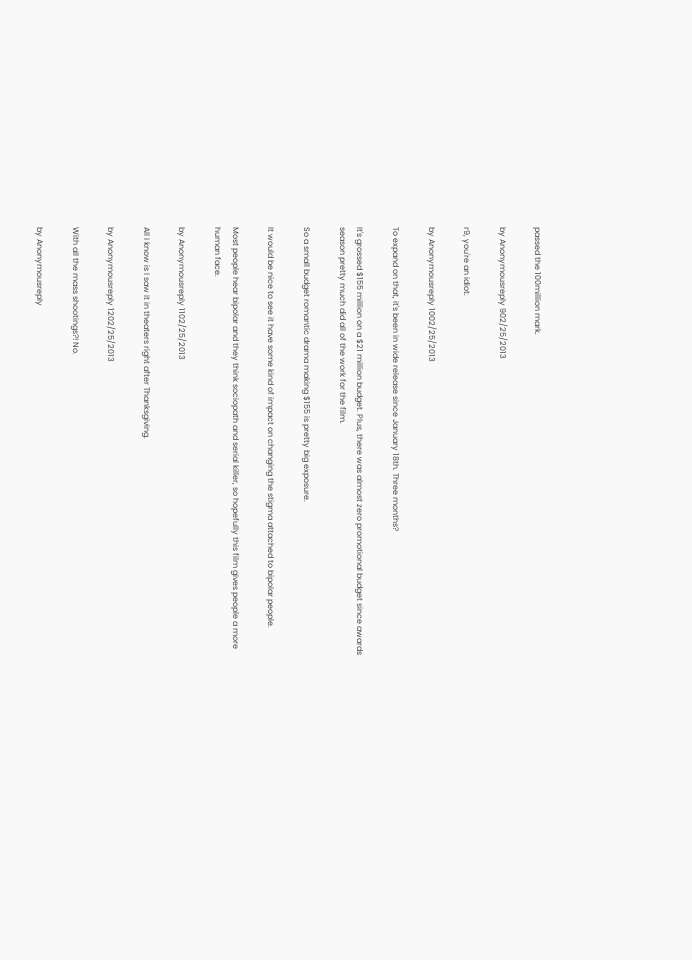passed the 100million mark.

by Anonymousreply 902/25/2013

r9, you're an idiot.

by Anonymousreply 1002/25/2013

To expand on that, it's been in wide release since January 18th. Three months?

It's grossed $155 million on a $21 million budget. Plus, there was almost zero promotional budget since awards season pretty much did all of the work for the film.

So a small budget romantic drama making $155 is pretty big exposure.

It would be nice to see it have some kind of impact on changing the stigma attached to bipolar people.

Most people hear bipolar and they think sociopath and serial killer, so hopefully this film gives people a more human face.

by Anonymousreply 1102/25/2013

All I know is I saw it in theaters right after Thanksgiving.

by Anonymousreply 1202/25/2013

With all the mass shootings?! No.

by Anonymousreply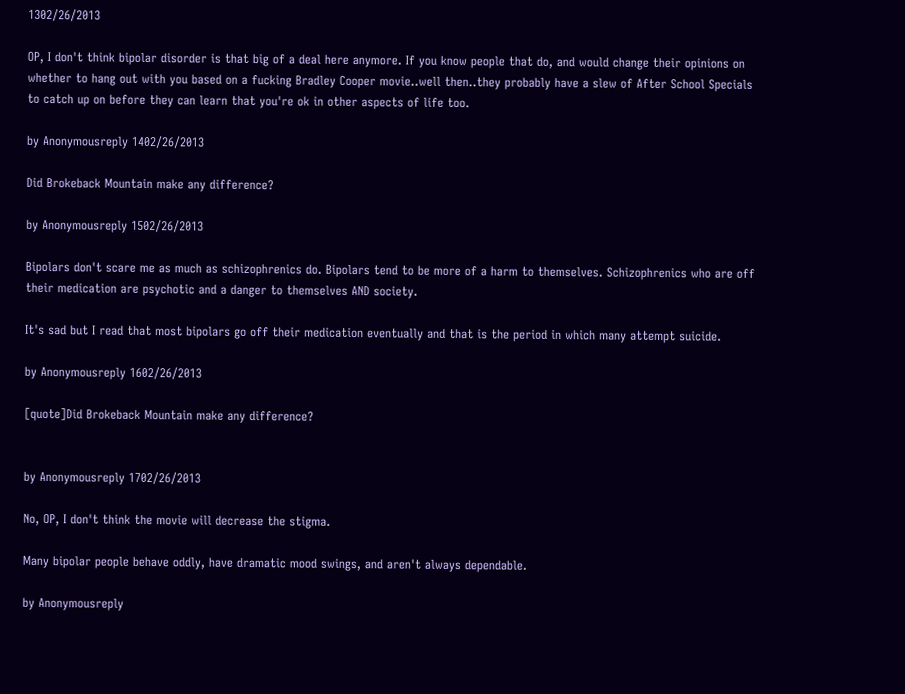1302/26/2013

OP, I don't think bipolar disorder is that big of a deal here anymore. If you know people that do, and would change their opinions on whether to hang out with you based on a fucking Bradley Cooper movie..well then..they probably have a slew of After School Specials to catch up on before they can learn that you're ok in other aspects of life too.

by Anonymousreply 1402/26/2013

Did Brokeback Mountain make any difference?

by Anonymousreply 1502/26/2013

Bipolars don't scare me as much as schizophrenics do. Bipolars tend to be more of a harm to themselves. Schizophrenics who are off their medication are psychotic and a danger to themselves AND society.

It's sad but I read that most bipolars go off their medication eventually and that is the period in which many attempt suicide.

by Anonymousreply 1602/26/2013

[quote]Did Brokeback Mountain make any difference?


by Anonymousreply 1702/26/2013

No, OP, I don't think the movie will decrease the stigma.

Many bipolar people behave oddly, have dramatic mood swings, and aren't always dependable.

by Anonymousreply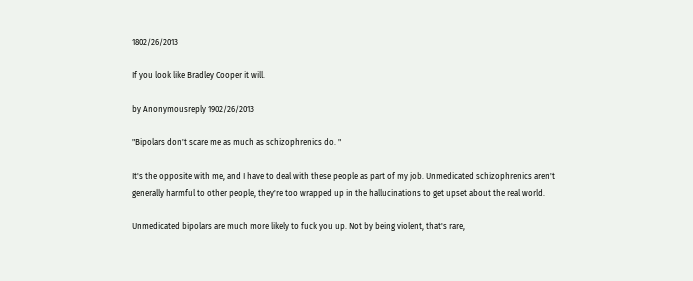1802/26/2013

If you look like Bradley Cooper it will.

by Anonymousreply 1902/26/2013

"Bipolars don't scare me as much as schizophrenics do. "

It's the opposite with me, and I have to deal with these people as part of my job. Unmedicated schizophrenics aren't generally harmful to other people, they're too wrapped up in the hallucinations to get upset about the real world.

Unmedicated bipolars are much more likely to fuck you up. Not by being violent, that's rare,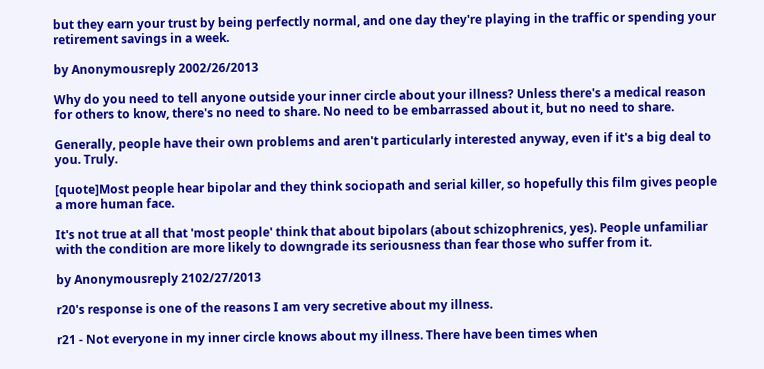but they earn your trust by being perfectly normal, and one day they're playing in the traffic or spending your retirement savings in a week.

by Anonymousreply 2002/26/2013

Why do you need to tell anyone outside your inner circle about your illness? Unless there's a medical reason for others to know, there's no need to share. No need to be embarrassed about it, but no need to share.

Generally, people have their own problems and aren't particularly interested anyway, even if it's a big deal to you. Truly.

[quote]Most people hear bipolar and they think sociopath and serial killer, so hopefully this film gives people a more human face.

It's not true at all that 'most people' think that about bipolars (about schizophrenics, yes). People unfamiliar with the condition are more likely to downgrade its seriousness than fear those who suffer from it.

by Anonymousreply 2102/27/2013

r20's response is one of the reasons I am very secretive about my illness.

r21 - Not everyone in my inner circle knows about my illness. There have been times when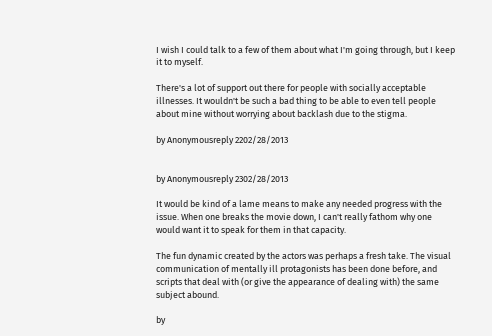I wish I could talk to a few of them about what I'm going through, but I keep it to myself.

There's a lot of support out there for people with socially acceptable illnesses. It wouldn't be such a bad thing to be able to even tell people about mine without worrying about backlash due to the stigma.

by Anonymousreply 2202/28/2013


by Anonymousreply 2302/28/2013

It would be kind of a lame means to make any needed progress with the issue. When one breaks the movie down, I can't really fathom why one would want it to speak for them in that capacity.

The fun dynamic created by the actors was perhaps a fresh take. The visual communication of mentally ill protagonists has been done before, and scripts that deal with (or give the appearance of dealing with) the same subject abound.

by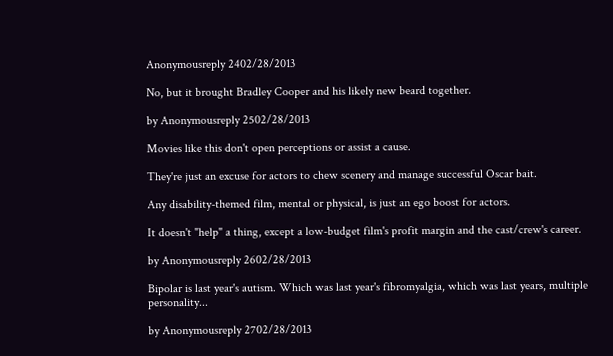Anonymousreply 2402/28/2013

No, but it brought Bradley Cooper and his likely new beard together.

by Anonymousreply 2502/28/2013

Movies like this don't open perceptions or assist a cause.

They're just an excuse for actors to chew scenery and manage successful Oscar bait.

Any disability-themed film, mental or physical, is just an ego boost for actors.

It doesn't "help" a thing, except a low-budget film's profit margin and the cast/crew's career.

by Anonymousreply 2602/28/2013

Bipolar is last year's autism. Which was last year's fibromyalgia, which was last years, multiple personality...

by Anonymousreply 2702/28/2013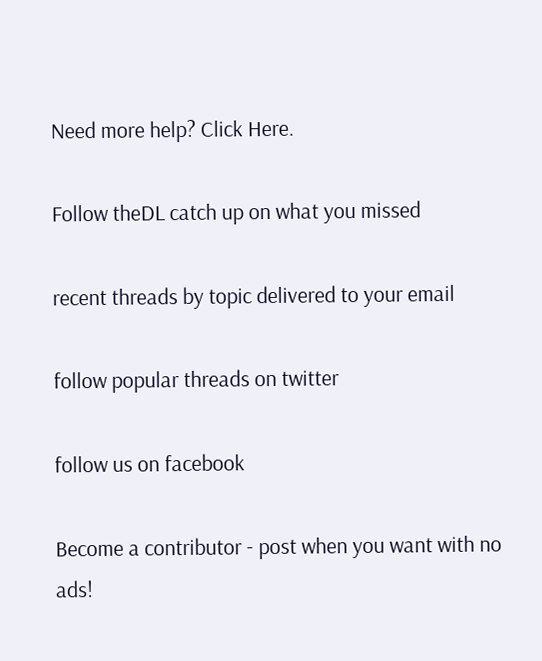Need more help? Click Here.

Follow theDL catch up on what you missed

recent threads by topic delivered to your email

follow popular threads on twitter

follow us on facebook

Become a contributor - post when you want with no ads!